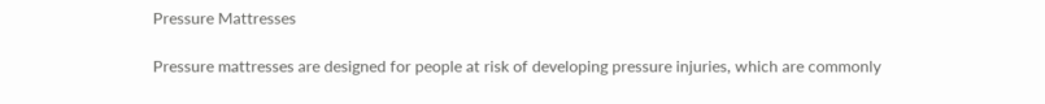Pressure Mattresses

Pressure mattresses are designed for people at risk of developing pressure injuries, which are commonly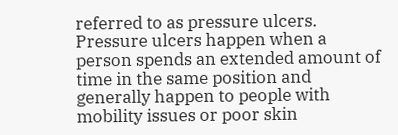referred to as pressure ulcers. Pressure ulcers happen when a person spends an extended amount of time in the same position and generally happen to people with mobility issues or poor skin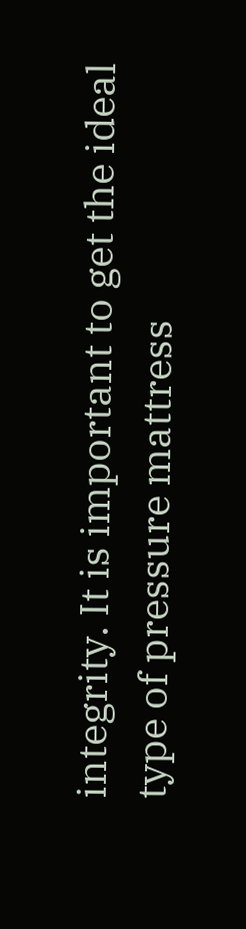integrity. It is important to get the ideal type of pressure mattress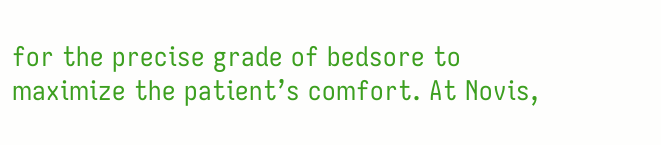for the precise grade of bedsore to maximize the patient’s comfort. At Novis,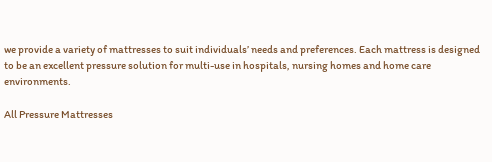we provide a variety of mattresses to suit individuals’ needs and preferences. Each mattress is designed to be an excellent pressure solution for multi-use in hospitals, nursing homes and home care environments.

All Pressure Mattresses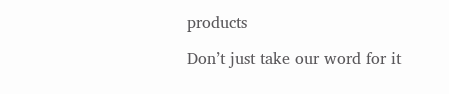products

Don’t just take our word for it